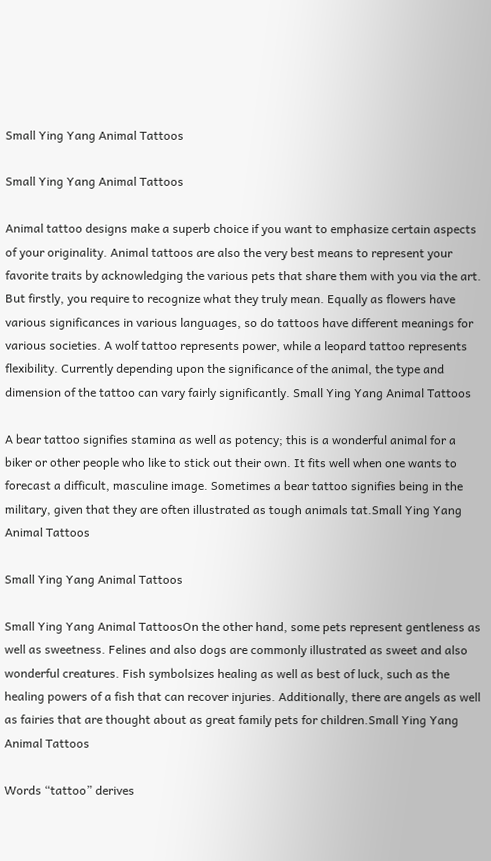Small Ying Yang Animal Tattoos

Small Ying Yang Animal Tattoos

Animal tattoo designs make a superb choice if you want to emphasize certain aspects of your originality. Animal tattoos are also the very best means to represent your favorite traits by acknowledging the various pets that share them with you via the art. But firstly, you require to recognize what they truly mean. Equally as flowers have various significances in various languages, so do tattoos have different meanings for various societies. A wolf tattoo represents power, while a leopard tattoo represents flexibility. Currently depending upon the significance of the animal, the type and dimension of the tattoo can vary fairly significantly. Small Ying Yang Animal Tattoos

A bear tattoo signifies stamina as well as potency; this is a wonderful animal for a biker or other people who like to stick out their own. It fits well when one wants to forecast a difficult, masculine image. Sometimes a bear tattoo signifies being in the military, given that they are often illustrated as tough animals tat.Small Ying Yang Animal Tattoos

Small Ying Yang Animal Tattoos

Small Ying Yang Animal TattoosOn the other hand, some pets represent gentleness as well as sweetness. Felines and also dogs are commonly illustrated as sweet and also wonderful creatures. Fish symbolsizes healing as well as best of luck, such as the healing powers of a fish that can recover injuries. Additionally, there are angels as well as fairies that are thought about as great family pets for children.Small Ying Yang Animal Tattoos

Words “tattoo” derives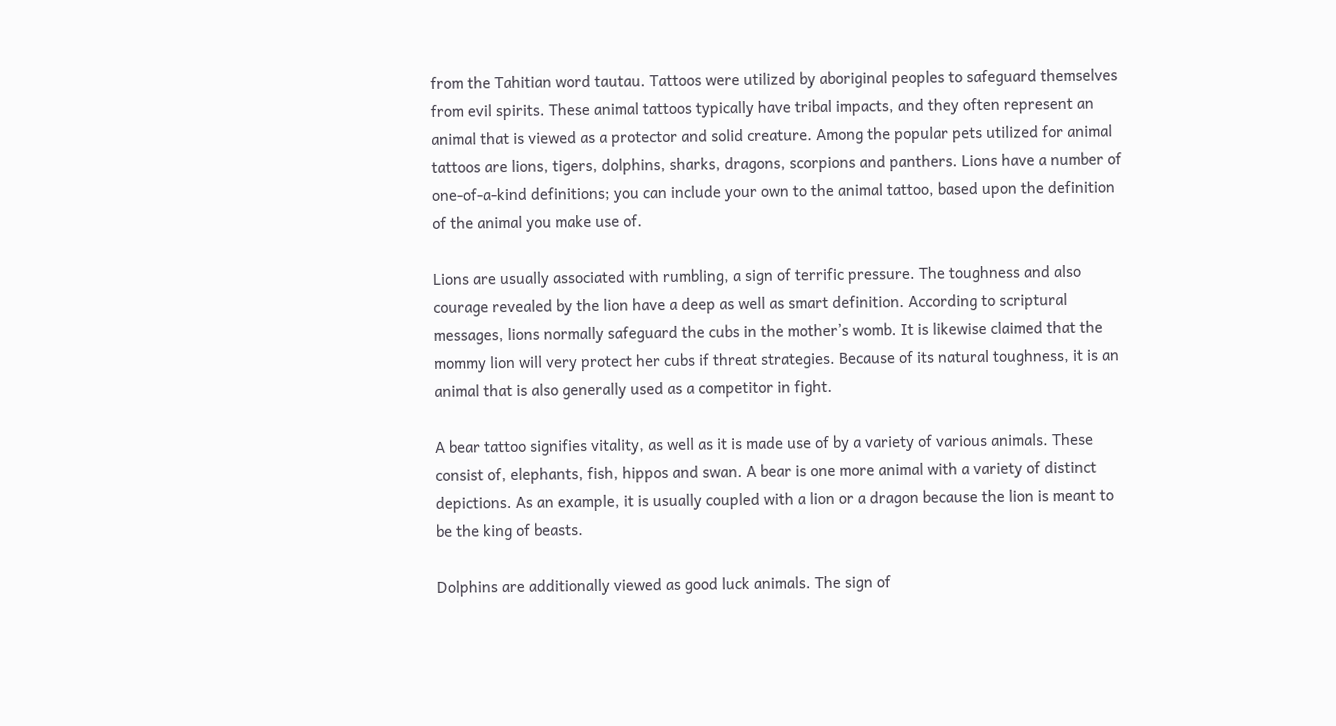from the Tahitian word tautau. Tattoos were utilized by aboriginal peoples to safeguard themselves from evil spirits. These animal tattoos typically have tribal impacts, and they often represent an animal that is viewed as a protector and solid creature. Among the popular pets utilized for animal tattoos are lions, tigers, dolphins, sharks, dragons, scorpions and panthers. Lions have a number of one-of-a-kind definitions; you can include your own to the animal tattoo, based upon the definition of the animal you make use of.

Lions are usually associated with rumbling, a sign of terrific pressure. The toughness and also courage revealed by the lion have a deep as well as smart definition. According to scriptural messages, lions normally safeguard the cubs in the mother’s womb. It is likewise claimed that the mommy lion will very protect her cubs if threat strategies. Because of its natural toughness, it is an animal that is also generally used as a competitor in fight.

A bear tattoo signifies vitality, as well as it is made use of by a variety of various animals. These consist of, elephants, fish, hippos and swan. A bear is one more animal with a variety of distinct depictions. As an example, it is usually coupled with a lion or a dragon because the lion is meant to be the king of beasts.

Dolphins are additionally viewed as good luck animals. The sign of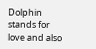Dolphin stands for love and also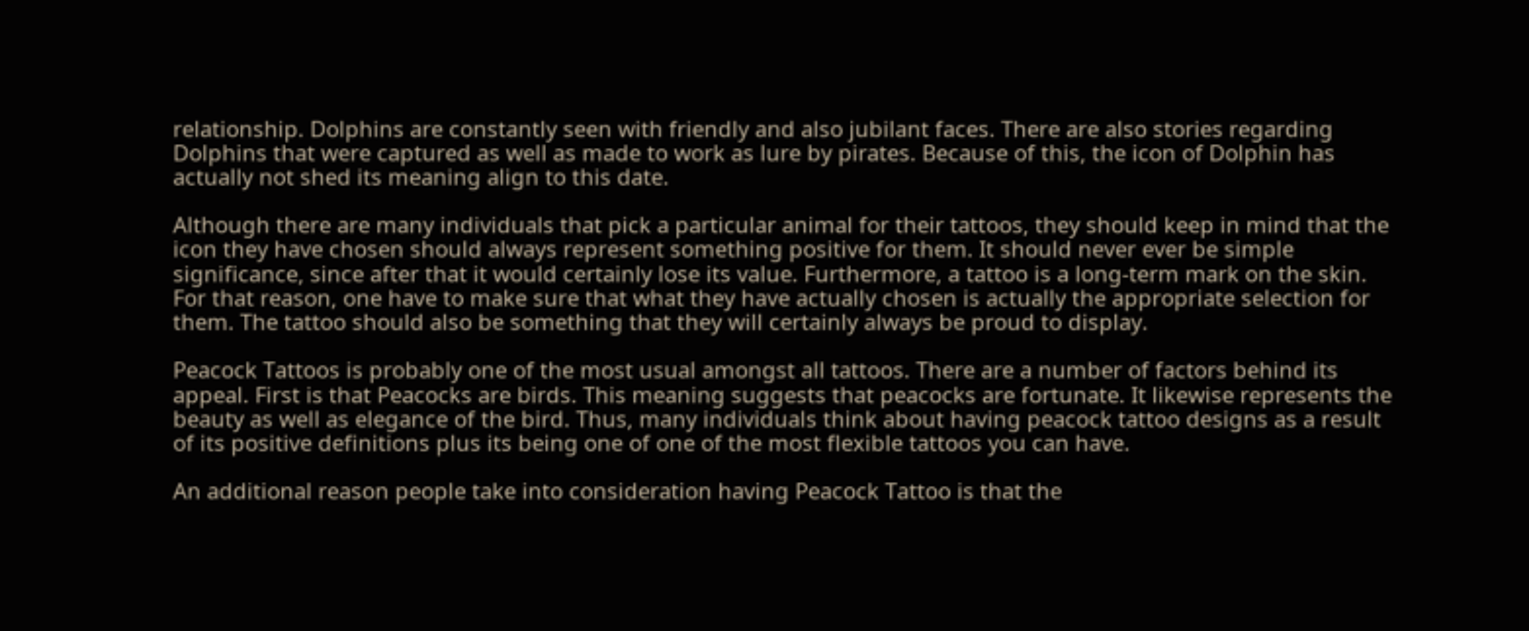relationship. Dolphins are constantly seen with friendly and also jubilant faces. There are also stories regarding Dolphins that were captured as well as made to work as lure by pirates. Because of this, the icon of Dolphin has actually not shed its meaning align to this date.

Although there are many individuals that pick a particular animal for their tattoos, they should keep in mind that the icon they have chosen should always represent something positive for them. It should never ever be simple significance, since after that it would certainly lose its value. Furthermore, a tattoo is a long-term mark on the skin. For that reason, one have to make sure that what they have actually chosen is actually the appropriate selection for them. The tattoo should also be something that they will certainly always be proud to display.

Peacock Tattoos is probably one of the most usual amongst all tattoos. There are a number of factors behind its appeal. First is that Peacocks are birds. This meaning suggests that peacocks are fortunate. It likewise represents the beauty as well as elegance of the bird. Thus, many individuals think about having peacock tattoo designs as a result of its positive definitions plus its being one of one of the most flexible tattoos you can have.

An additional reason people take into consideration having Peacock Tattoo is that the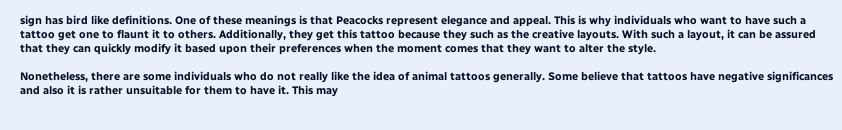sign has bird like definitions. One of these meanings is that Peacocks represent elegance and appeal. This is why individuals who want to have such a tattoo get one to flaunt it to others. Additionally, they get this tattoo because they such as the creative layouts. With such a layout, it can be assured that they can quickly modify it based upon their preferences when the moment comes that they want to alter the style.

Nonetheless, there are some individuals who do not really like the idea of animal tattoos generally. Some believe that tattoos have negative significances and also it is rather unsuitable for them to have it. This may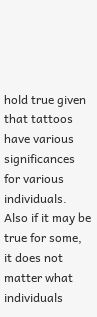hold true given that tattoos have various significances for various individuals. Also if it may be true for some, it does not matter what individuals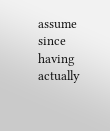assume since having actually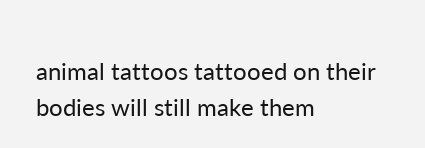animal tattoos tattooed on their bodies will still make them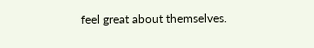feel great about themselves.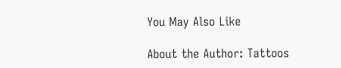You May Also Like

About the Author: Tattoos